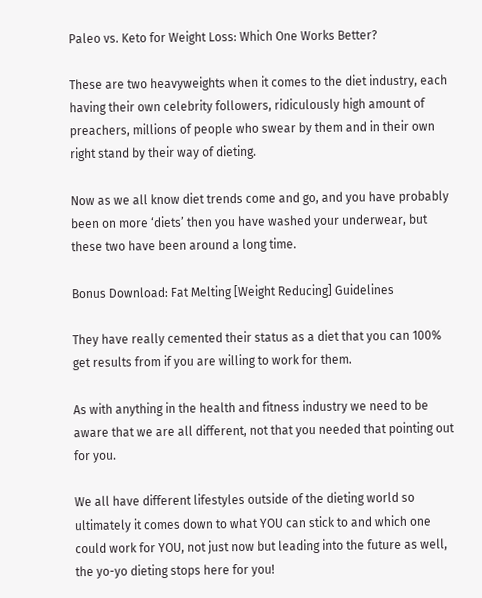Paleo vs. Keto for Weight Loss: Which One Works Better?

These are two heavyweights when it comes to the diet industry, each having their own celebrity followers, ridiculously high amount of preachers, millions of people who swear by them and in their own right stand by their way of dieting.

Now as we all know diet trends come and go, and you have probably been on more ‘diets’ then you have washed your underwear, but these two have been around a long time.

Bonus Download: Fat Melting [Weight Reducing] Guidelines

They have really cemented their status as a diet that you can 100% get results from if you are willing to work for them.

As with anything in the health and fitness industry we need to be aware that we are all different, not that you needed that pointing out for you.

We all have different lifestyles outside of the dieting world so ultimately it comes down to what YOU can stick to and which one could work for YOU, not just now but leading into the future as well, the yo-yo dieting stops here for you!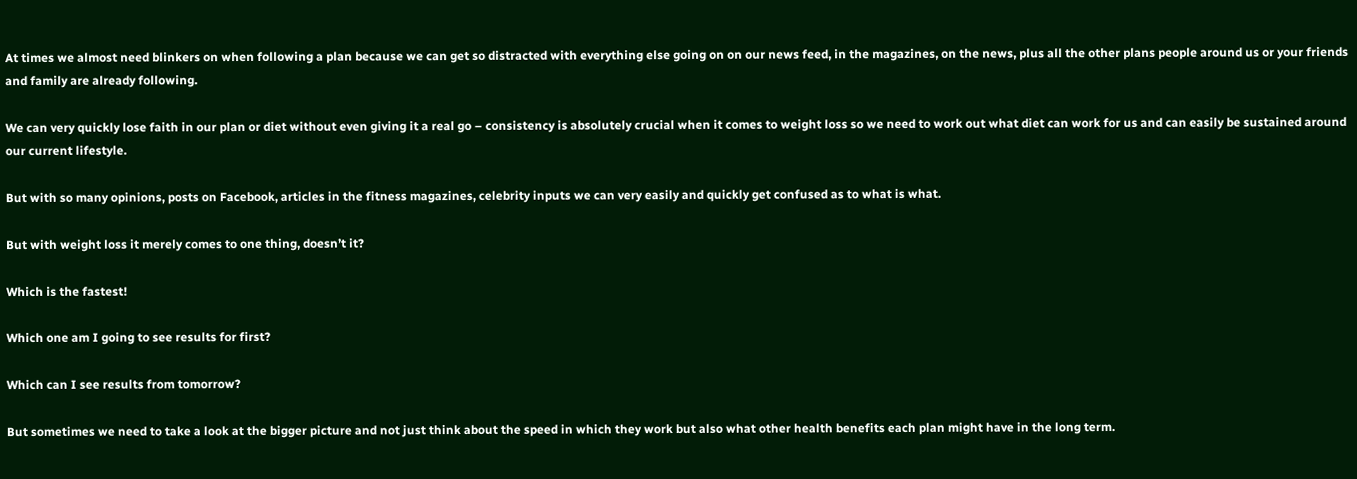At times we almost need blinkers on when following a plan because we can get so distracted with everything else going on on our news feed, in the magazines, on the news, plus all the other plans people around us or your friends and family are already following.

We can very quickly lose faith in our plan or diet without even giving it a real go – consistency is absolutely crucial when it comes to weight loss so we need to work out what diet can work for us and can easily be sustained around our current lifestyle.

But with so many opinions, posts on Facebook, articles in the fitness magazines, celebrity inputs we can very easily and quickly get confused as to what is what.

But with weight loss it merely comes to one thing, doesn’t it?

Which is the fastest!

Which one am I going to see results for first?

Which can I see results from tomorrow?

But sometimes we need to take a look at the bigger picture and not just think about the speed in which they work but also what other health benefits each plan might have in the long term.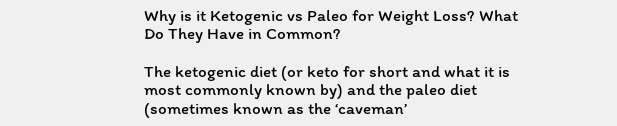Why is it Ketogenic vs Paleo for Weight Loss? What Do They Have in Common?

The ketogenic diet (or keto for short and what it is most commonly known by) and the paleo diet (sometimes known as the ‘caveman’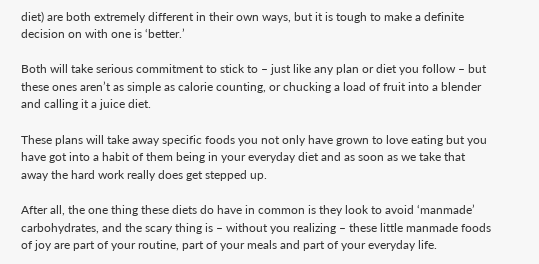diet) are both extremely different in their own ways, but it is tough to make a definite decision on with one is ‘better.’

Both will take serious commitment to stick to – just like any plan or diet you follow – but these ones aren’t as simple as calorie counting, or chucking a load of fruit into a blender and calling it a juice diet.

These plans will take away specific foods you not only have grown to love eating but you have got into a habit of them being in your everyday diet and as soon as we take that away the hard work really does get stepped up.

After all, the one thing these diets do have in common is they look to avoid ‘manmade’ carbohydrates, and the scary thing is – without you realizing – these little manmade foods of joy are part of your routine, part of your meals and part of your everyday life.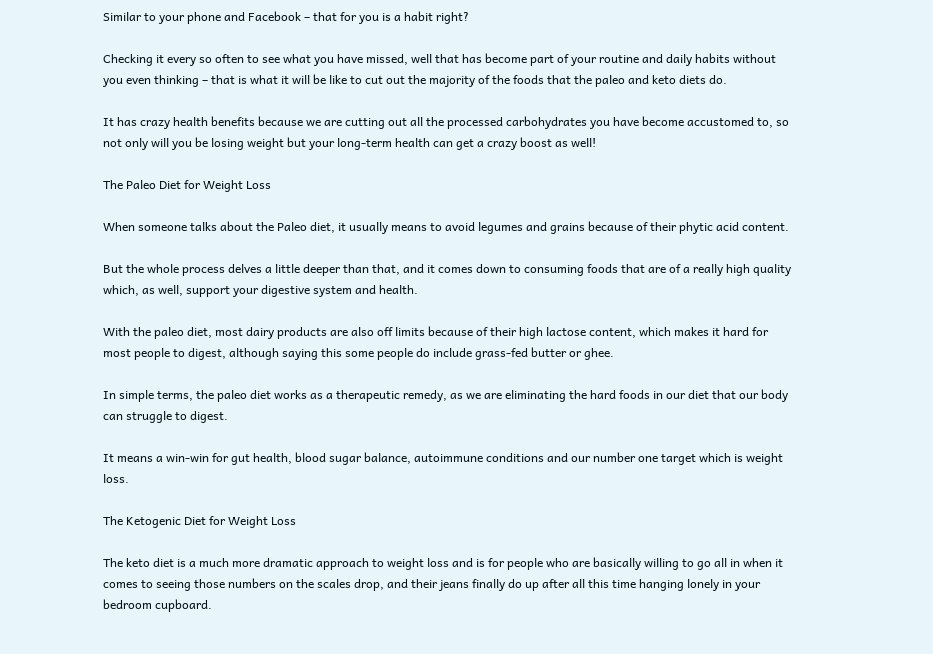Similar to your phone and Facebook – that for you is a habit right?

Checking it every so often to see what you have missed, well that has become part of your routine and daily habits without you even thinking – that is what it will be like to cut out the majority of the foods that the paleo and keto diets do.

It has crazy health benefits because we are cutting out all the processed carbohydrates you have become accustomed to, so not only will you be losing weight but your long-term health can get a crazy boost as well!

The Paleo Diet for Weight Loss

When someone talks about the Paleo diet, it usually means to avoid legumes and grains because of their phytic acid content.

But the whole process delves a little deeper than that, and it comes down to consuming foods that are of a really high quality which, as well, support your digestive system and health.

With the paleo diet, most dairy products are also off limits because of their high lactose content, which makes it hard for most people to digest, although saying this some people do include grass-fed butter or ghee.

In simple terms, the paleo diet works as a therapeutic remedy, as we are eliminating the hard foods in our diet that our body can struggle to digest.

It means a win-win for gut health, blood sugar balance, autoimmune conditions and our number one target which is weight loss.

The Ketogenic Diet for Weight Loss

The keto diet is a much more dramatic approach to weight loss and is for people who are basically willing to go all in when it comes to seeing those numbers on the scales drop, and their jeans finally do up after all this time hanging lonely in your bedroom cupboard.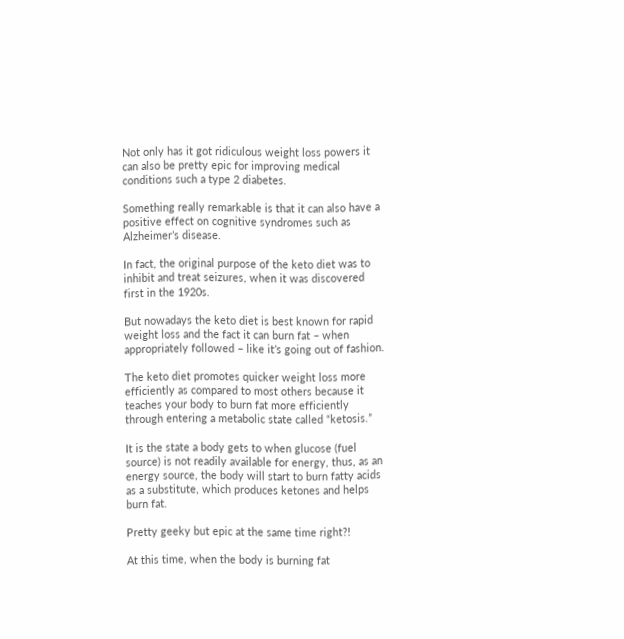Not only has it got ridiculous weight loss powers it can also be pretty epic for improving medical conditions such a type 2 diabetes.

Something really remarkable is that it can also have a positive effect on cognitive syndromes such as Alzheimer’s disease.

In fact, the original purpose of the keto diet was to inhibit and treat seizures, when it was discovered first in the 1920s.

But nowadays the keto diet is best known for rapid weight loss and the fact it can burn fat – when appropriately followed – like it’s going out of fashion.

The keto diet promotes quicker weight loss more efficiently as compared to most others because it teaches your body to burn fat more efficiently through entering a metabolic state called “ketosis.”

It is the state a body gets to when glucose (fuel source) is not readily available for energy, thus, as an energy source, the body will start to burn fatty acids as a substitute, which produces ketones and helps burn fat.

Pretty geeky but epic at the same time right?!

At this time, when the body is burning fat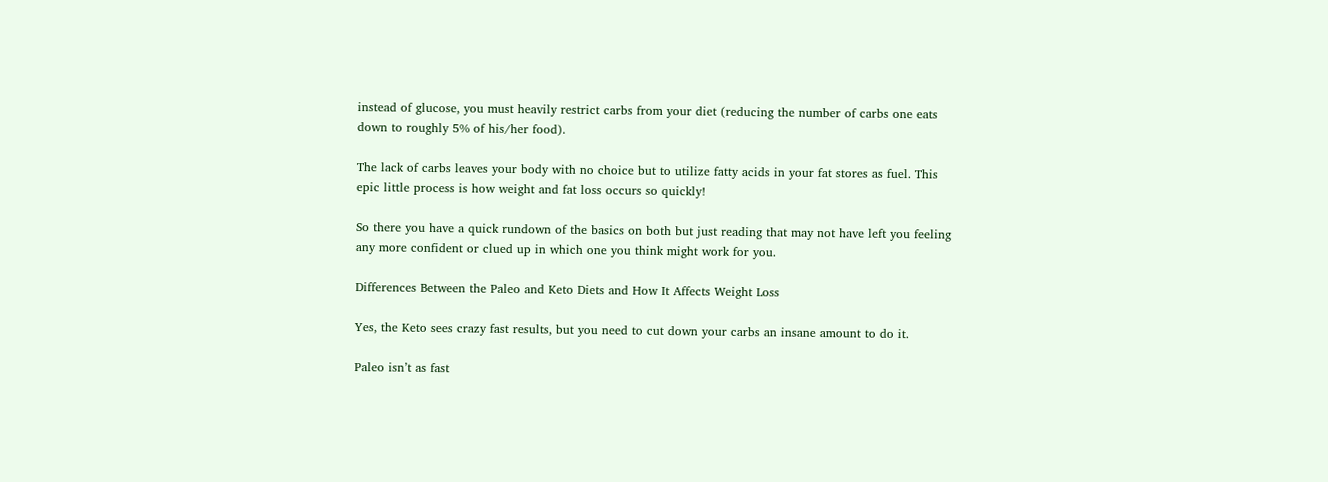instead of glucose, you must heavily restrict carbs from your diet (reducing the number of carbs one eats down to roughly 5% of his/her food).

The lack of carbs leaves your body with no choice but to utilize fatty acids in your fat stores as fuel. This epic little process is how weight and fat loss occurs so quickly!

So there you have a quick rundown of the basics on both but just reading that may not have left you feeling any more confident or clued up in which one you think might work for you.

Differences Between the Paleo and Keto Diets and How It Affects Weight Loss

Yes, the Keto sees crazy fast results, but you need to cut down your carbs an insane amount to do it.

Paleo isn’t as fast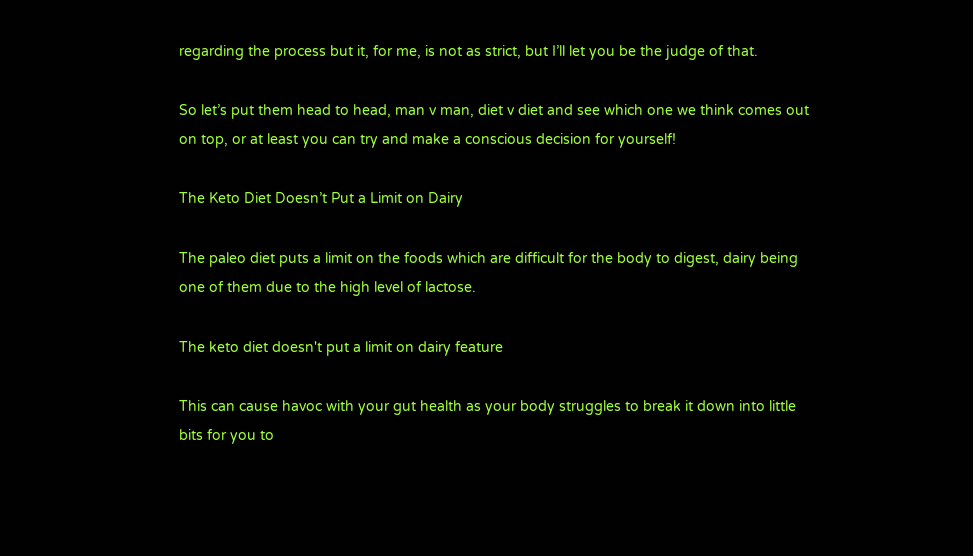regarding the process but it, for me, is not as strict, but I’ll let you be the judge of that.

So let’s put them head to head, man v man, diet v diet and see which one we think comes out on top, or at least you can try and make a conscious decision for yourself!

The Keto Diet Doesn’t Put a Limit on Dairy

The paleo diet puts a limit on the foods which are difficult for the body to digest, dairy being one of them due to the high level of lactose.

The keto diet doesn't put a limit on dairy feature

This can cause havoc with your gut health as your body struggles to break it down into little bits for you to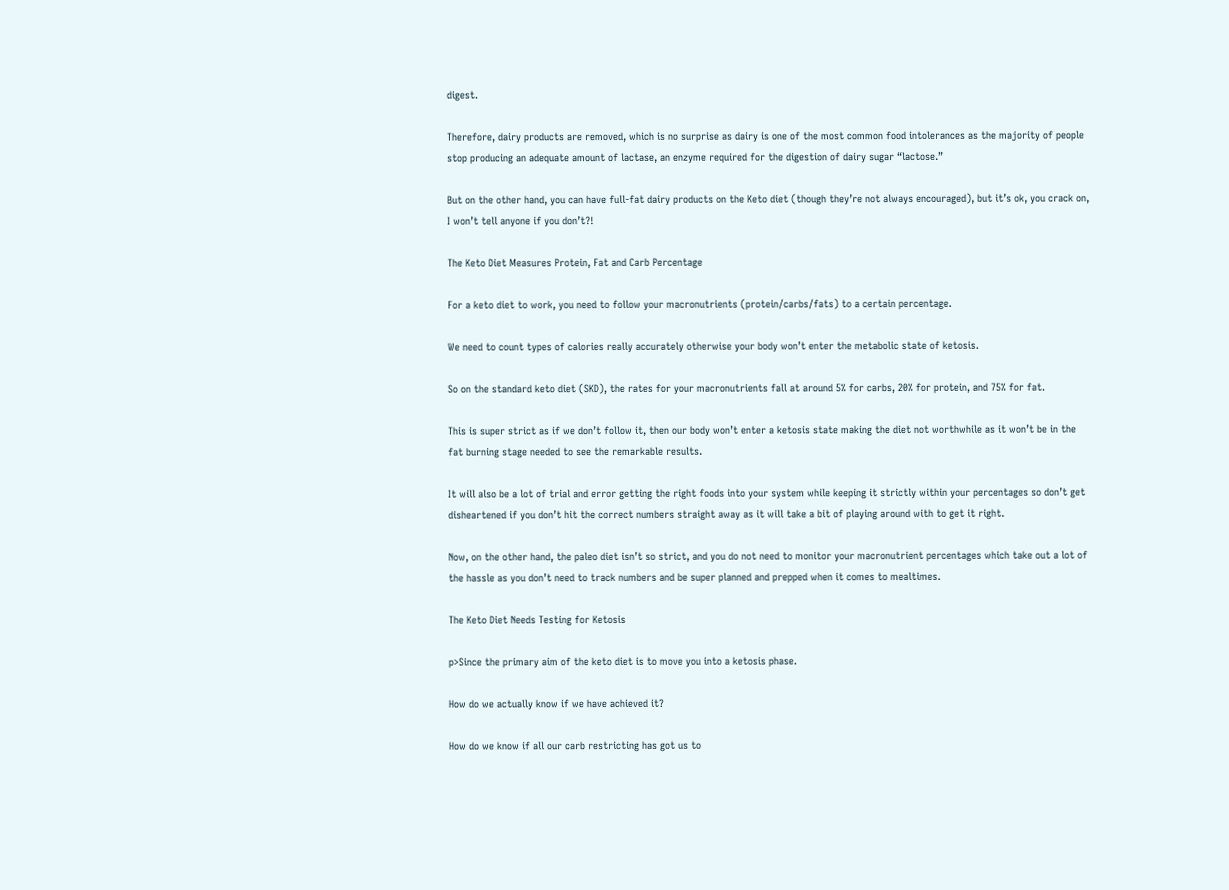digest.

Therefore, dairy products are removed, which is no surprise as dairy is one of the most common food intolerances as the majority of people stop producing an adequate amount of lactase, an enzyme required for the digestion of dairy sugar “lactose.”

But on the other hand, you can have full-fat dairy products on the Keto diet (though they’re not always encouraged), but it’s ok, you crack on, I won’t tell anyone if you don’t?!

The Keto Diet Measures Protein, Fat and Carb Percentage

For a keto diet to work, you need to follow your macronutrients (protein/carbs/fats) to a certain percentage.

We need to count types of calories really accurately otherwise your body won’t enter the metabolic state of ketosis.

So on the standard keto diet (SKD), the rates for your macronutrients fall at around 5% for carbs, 20% for protein, and 75% for fat.

This is super strict as if we don’t follow it, then our body won’t enter a ketosis state making the diet not worthwhile as it won’t be in the fat burning stage needed to see the remarkable results.

It will also be a lot of trial and error getting the right foods into your system while keeping it strictly within your percentages so don’t get disheartened if you don’t hit the correct numbers straight away as it will take a bit of playing around with to get it right.

Now, on the other hand, the paleo diet isn’t so strict, and you do not need to monitor your macronutrient percentages which take out a lot of the hassle as you don’t need to track numbers and be super planned and prepped when it comes to mealtimes.

The Keto Diet Needs Testing for Ketosis

p>Since the primary aim of the keto diet is to move you into a ketosis phase.

How do we actually know if we have achieved it?

How do we know if all our carb restricting has got us to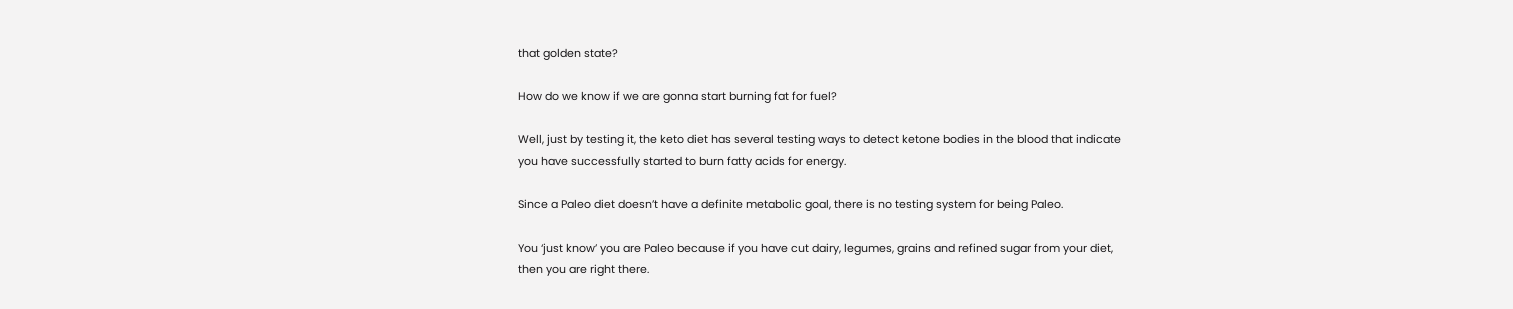that golden state?

How do we know if we are gonna start burning fat for fuel?

Well, just by testing it, the keto diet has several testing ways to detect ketone bodies in the blood that indicate you have successfully started to burn fatty acids for energy.

Since a Paleo diet doesn’t have a definite metabolic goal, there is no testing system for being Paleo.

You ‘just know’ you are Paleo because if you have cut dairy, legumes, grains and refined sugar from your diet, then you are right there.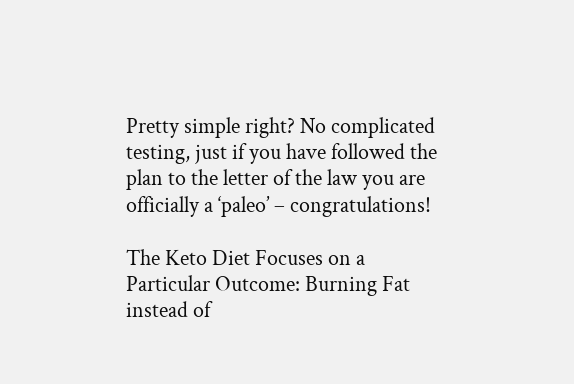Pretty simple right? No complicated testing, just if you have followed the plan to the letter of the law you are officially a ‘paleo’ – congratulations!

The Keto Diet Focuses on a Particular Outcome: Burning Fat instead of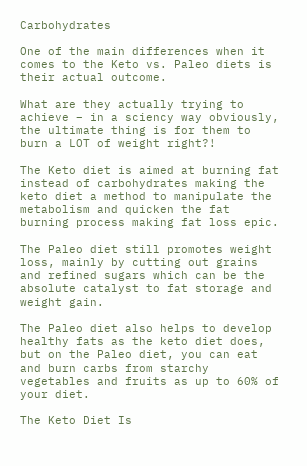Carbohydrates

One of the main differences when it comes to the Keto vs. Paleo diets is their actual outcome.

What are they actually trying to achieve – in a sciency way obviously, the ultimate thing is for them to burn a LOT of weight right?!

The Keto diet is aimed at burning fat instead of carbohydrates making the keto diet a method to manipulate the metabolism and quicken the fat burning process making fat loss epic.

The Paleo diet still promotes weight loss, mainly by cutting out grains and refined sugars which can be the absolute catalyst to fat storage and weight gain.

The Paleo diet also helps to develop healthy fats as the keto diet does, but on the Paleo diet, you can eat and burn carbs from starchy vegetables and fruits as up to 60% of your diet.

The Keto Diet Is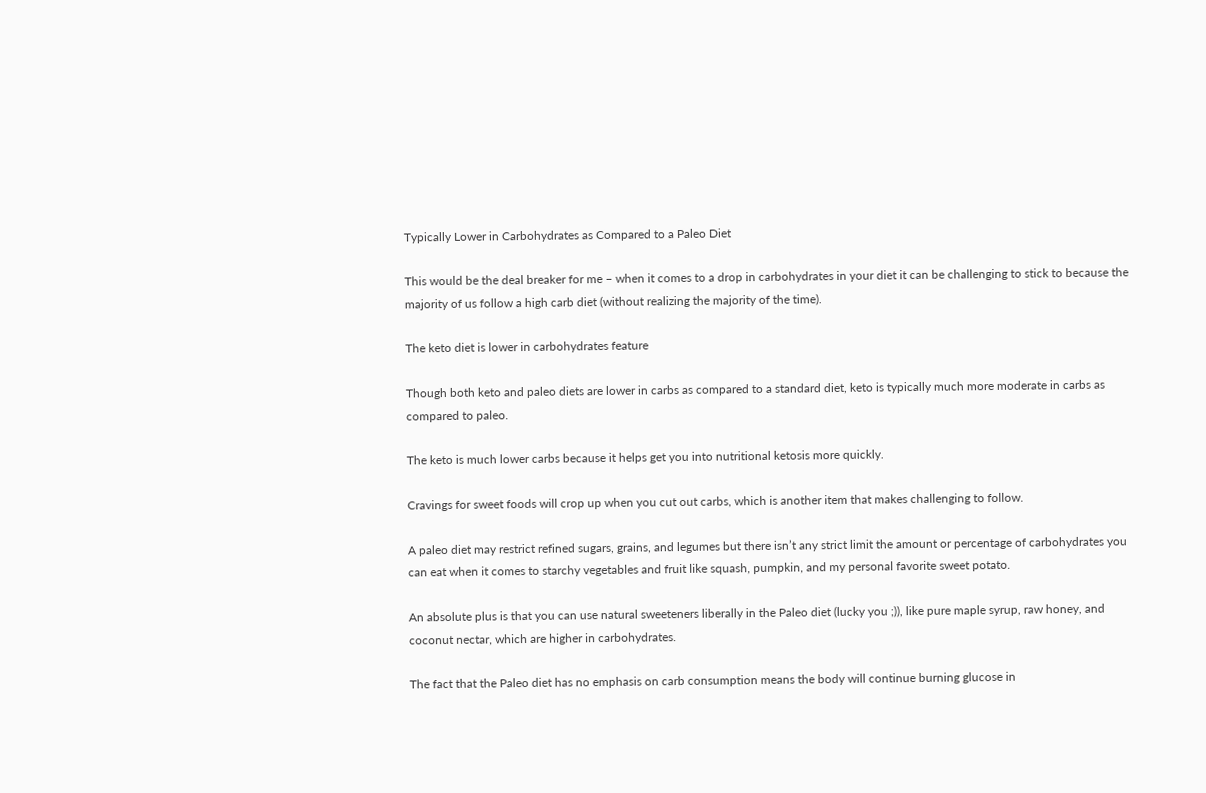Typically Lower in Carbohydrates as Compared to a Paleo Diet

This would be the deal breaker for me – when it comes to a drop in carbohydrates in your diet it can be challenging to stick to because the majority of us follow a high carb diet (without realizing the majority of the time).

The keto diet is lower in carbohydrates feature

Though both keto and paleo diets are lower in carbs as compared to a standard diet, keto is typically much more moderate in carbs as compared to paleo.

The keto is much lower carbs because it helps get you into nutritional ketosis more quickly.

Cravings for sweet foods will crop up when you cut out carbs, which is another item that makes challenging to follow.

A paleo diet may restrict refined sugars, grains, and legumes but there isn’t any strict limit the amount or percentage of carbohydrates you can eat when it comes to starchy vegetables and fruit like squash, pumpkin, and my personal favorite sweet potato.

An absolute plus is that you can use natural sweeteners liberally in the Paleo diet (lucky you ;)), like pure maple syrup, raw honey, and coconut nectar, which are higher in carbohydrates.

The fact that the Paleo diet has no emphasis on carb consumption means the body will continue burning glucose in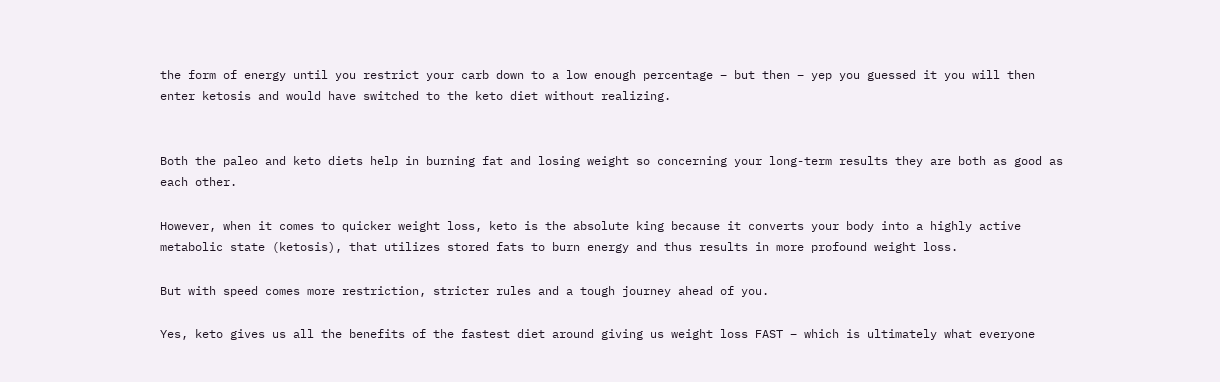the form of energy until you restrict your carb down to a low enough percentage – but then – yep you guessed it you will then enter ketosis and would have switched to the keto diet without realizing.


Both the paleo and keto diets help in burning fat and losing weight so concerning your long-term results they are both as good as each other.

However, when it comes to quicker weight loss, keto is the absolute king because it converts your body into a highly active metabolic state (ketosis), that utilizes stored fats to burn energy and thus results in more profound weight loss.

But with speed comes more restriction, stricter rules and a tough journey ahead of you.

Yes, keto gives us all the benefits of the fastest diet around giving us weight loss FAST – which is ultimately what everyone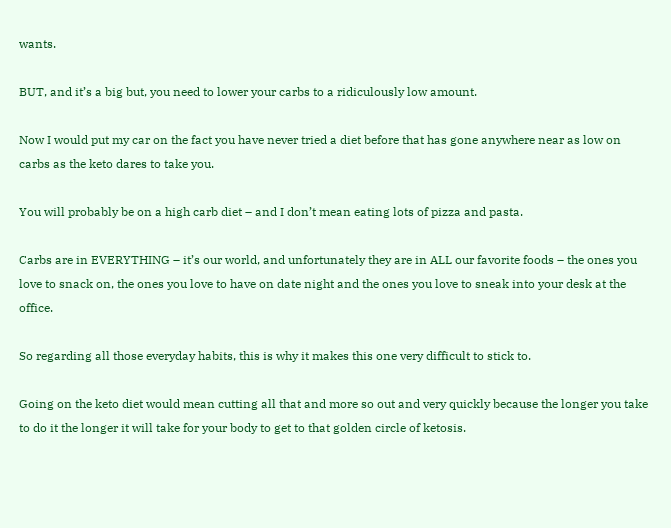wants.

BUT, and it’s a big but, you need to lower your carbs to a ridiculously low amount.

Now I would put my car on the fact you have never tried a diet before that has gone anywhere near as low on carbs as the keto dares to take you.

You will probably be on a high carb diet – and I don’t mean eating lots of pizza and pasta.

Carbs are in EVERYTHING – it’s our world, and unfortunately they are in ALL our favorite foods – the ones you love to snack on, the ones you love to have on date night and the ones you love to sneak into your desk at the office.

So regarding all those everyday habits, this is why it makes this one very difficult to stick to.

Going on the keto diet would mean cutting all that and more so out and very quickly because the longer you take to do it the longer it will take for your body to get to that golden circle of ketosis.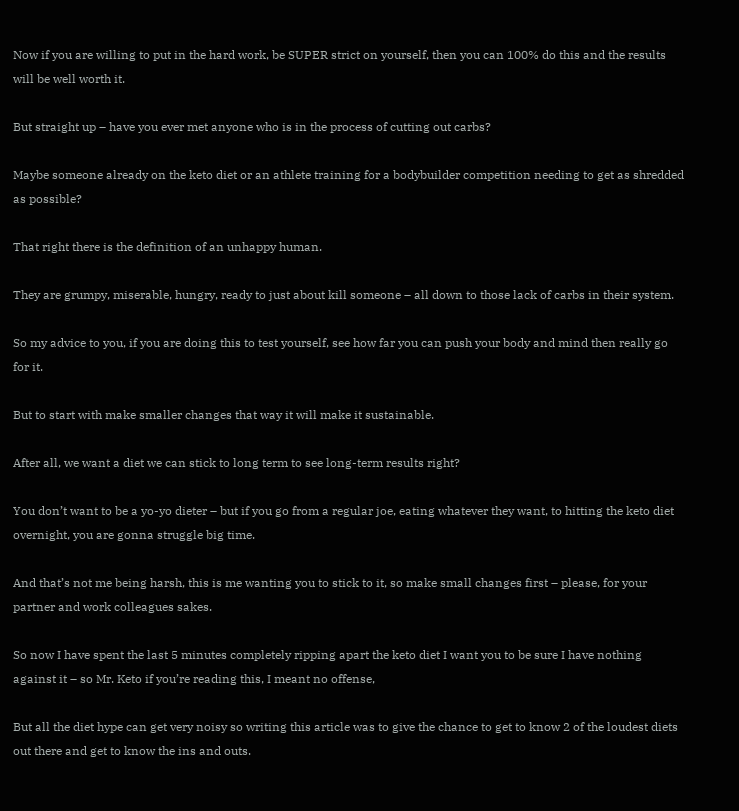Now if you are willing to put in the hard work, be SUPER strict on yourself, then you can 100% do this and the results will be well worth it.

But straight up – have you ever met anyone who is in the process of cutting out carbs?

Maybe someone already on the keto diet or an athlete training for a bodybuilder competition needing to get as shredded as possible?

That right there is the definition of an unhappy human.

They are grumpy, miserable, hungry, ready to just about kill someone – all down to those lack of carbs in their system.

So my advice to you, if you are doing this to test yourself, see how far you can push your body and mind then really go for it.

But to start with make smaller changes that way it will make it sustainable.

After all, we want a diet we can stick to long term to see long-term results right?

You don’t want to be a yo-yo dieter – but if you go from a regular joe, eating whatever they want, to hitting the keto diet overnight, you are gonna struggle big time.

And that’s not me being harsh, this is me wanting you to stick to it, so make small changes first – please, for your partner and work colleagues sakes.

So now I have spent the last 5 minutes completely ripping apart the keto diet I want you to be sure I have nothing against it – so Mr. Keto if you’re reading this, I meant no offense,

But all the diet hype can get very noisy so writing this article was to give the chance to get to know 2 of the loudest diets out there and get to know the ins and outs.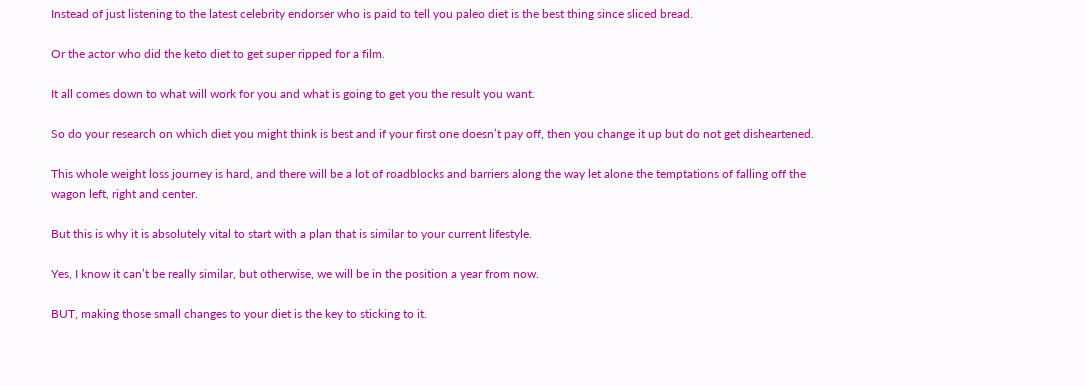Instead of just listening to the latest celebrity endorser who is paid to tell you paleo diet is the best thing since sliced bread.

Or the actor who did the keto diet to get super ripped for a film.

It all comes down to what will work for you and what is going to get you the result you want.

So do your research on which diet you might think is best and if your first one doesn’t pay off, then you change it up but do not get disheartened.

This whole weight loss journey is hard, and there will be a lot of roadblocks and barriers along the way let alone the temptations of falling off the wagon left, right and center.

But this is why it is absolutely vital to start with a plan that is similar to your current lifestyle.

Yes, I know it can’t be really similar, but otherwise, we will be in the position a year from now.

BUT, making those small changes to your diet is the key to sticking to it.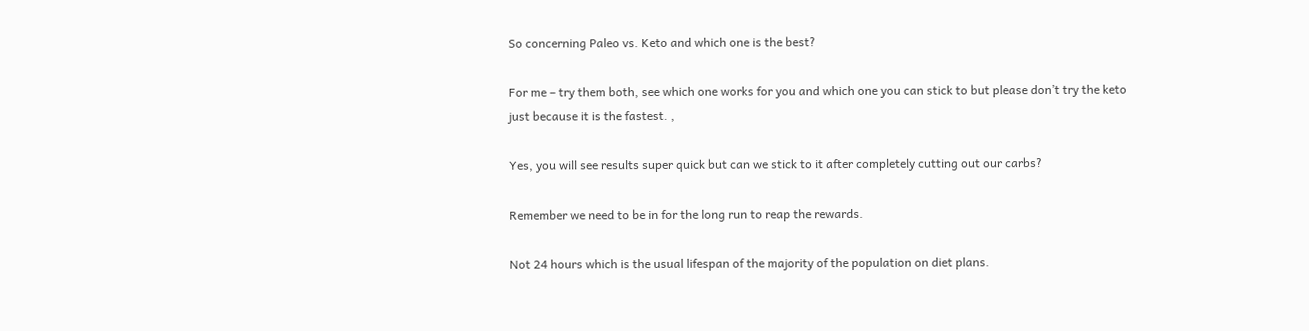So concerning Paleo vs. Keto and which one is the best?

For me – try them both, see which one works for you and which one you can stick to but please don’t try the keto just because it is the fastest. ,

Yes, you will see results super quick but can we stick to it after completely cutting out our carbs?

Remember we need to be in for the long run to reap the rewards.

Not 24 hours which is the usual lifespan of the majority of the population on diet plans.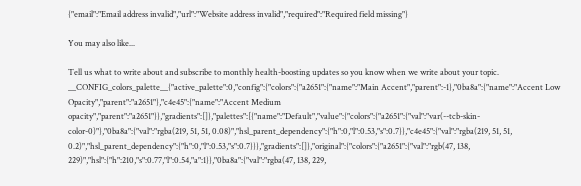{"email":"Email address invalid","url":"Website address invalid","required":"Required field missing"}

You may also like...

Tell us what to write about and subscribe to monthly health-boosting updates so you know when we write about your topic.
__CONFIG_colors_palette__{"active_palette":0,"config":{"colors":{"a2651":{"name":"Main Accent","parent":-1},"0ba8a":{"name":"Accent Low Opacity","parent":"a2651"},"c4e45":{"name":"Accent Medium opacity","parent":"a2651"}},"gradients":[]},"palettes":[{"name":"Default","value":{"colors":{"a2651":{"val":"var(--tcb-skin-color-0)"},"0ba8a":{"val":"rgba(219, 51, 51, 0.08)","hsl_parent_dependency":{"h":0,"l":0.53,"s":0.7}},"c4e45":{"val":"rgba(219, 51, 51, 0.2)","hsl_parent_dependency":{"h":0,"l":0.53,"s":0.7}}},"gradients":[]},"original":{"colors":{"a2651":{"val":"rgb(47, 138, 229)","hsl":{"h":210,"s":0.77,"l":0.54,"a":1}},"0ba8a":{"val":"rgba(47, 138, 229,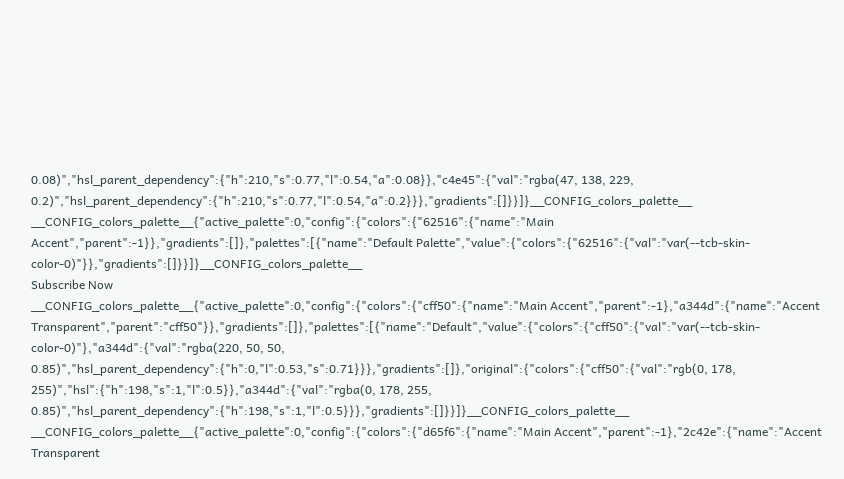0.08)","hsl_parent_dependency":{"h":210,"s":0.77,"l":0.54,"a":0.08}},"c4e45":{"val":"rgba(47, 138, 229, 0.2)","hsl_parent_dependency":{"h":210,"s":0.77,"l":0.54,"a":0.2}}},"gradients":[]}}]}__CONFIG_colors_palette__
__CONFIG_colors_palette__{"active_palette":0,"config":{"colors":{"62516":{"name":"Main Accent","parent":-1}},"gradients":[]},"palettes":[{"name":"Default Palette","value":{"colors":{"62516":{"val":"var(--tcb-skin-color-0)"}},"gradients":[]}}]}__CONFIG_colors_palette__
Subscribe Now
__CONFIG_colors_palette__{"active_palette":0,"config":{"colors":{"cff50":{"name":"Main Accent","parent":-1},"a344d":{"name":"Accent Transparent","parent":"cff50"}},"gradients":[]},"palettes":[{"name":"Default","value":{"colors":{"cff50":{"val":"var(--tcb-skin-color-0)"},"a344d":{"val":"rgba(220, 50, 50, 0.85)","hsl_parent_dependency":{"h":0,"l":0.53,"s":0.71}}},"gradients":[]},"original":{"colors":{"cff50":{"val":"rgb(0, 178, 255)","hsl":{"h":198,"s":1,"l":0.5}},"a344d":{"val":"rgba(0, 178, 255, 0.85)","hsl_parent_dependency":{"h":198,"s":1,"l":0.5}}},"gradients":[]}}]}__CONFIG_colors_palette__
__CONFIG_colors_palette__{"active_palette":0,"config":{"colors":{"d65f6":{"name":"Main Accent","parent":-1},"2c42e":{"name":"Accent Transparent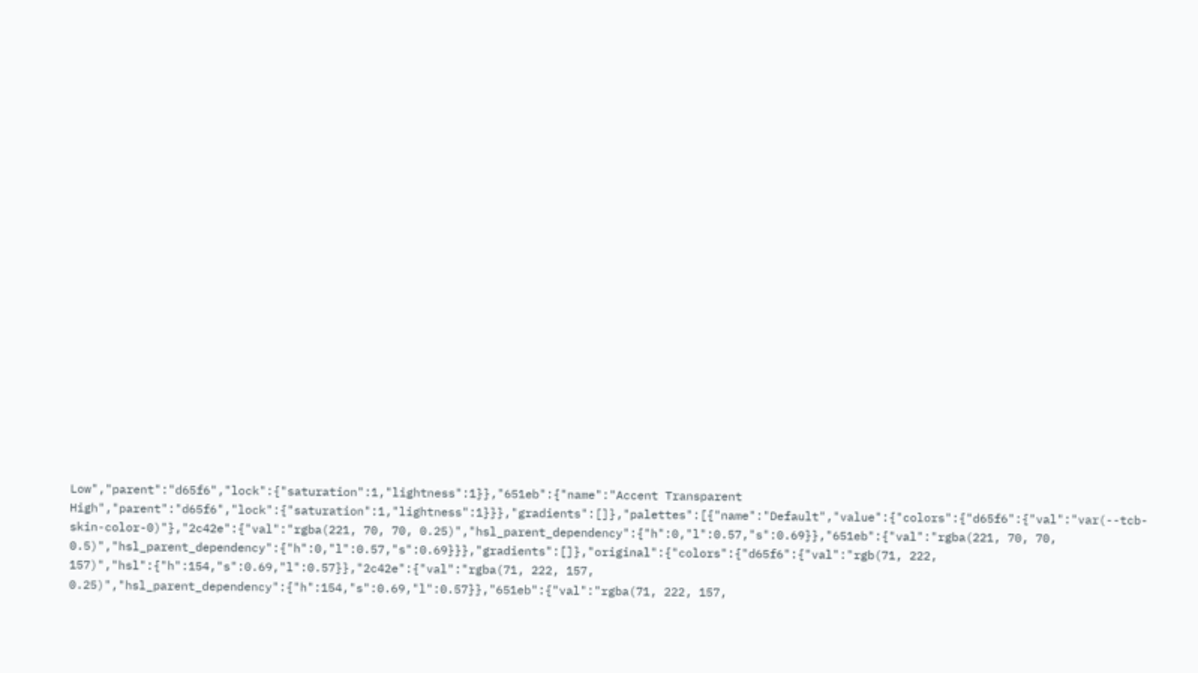Low","parent":"d65f6","lock":{"saturation":1,"lightness":1}},"651eb":{"name":"Accent Transparent High","parent":"d65f6","lock":{"saturation":1,"lightness":1}}},"gradients":[]},"palettes":[{"name":"Default","value":{"colors":{"d65f6":{"val":"var(--tcb-skin-color-0)"},"2c42e":{"val":"rgba(221, 70, 70, 0.25)","hsl_parent_dependency":{"h":0,"l":0.57,"s":0.69}},"651eb":{"val":"rgba(221, 70, 70, 0.5)","hsl_parent_dependency":{"h":0,"l":0.57,"s":0.69}}},"gradients":[]},"original":{"colors":{"d65f6":{"val":"rgb(71, 222, 157)","hsl":{"h":154,"s":0.69,"l":0.57}},"2c42e":{"val":"rgba(71, 222, 157, 0.25)","hsl_parent_dependency":{"h":154,"s":0.69,"l":0.57}},"651eb":{"val":"rgba(71, 222, 157,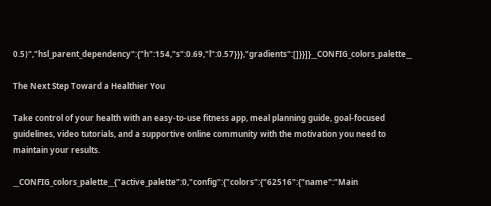0.5)","hsl_parent_dependency":{"h":154,"s":0.69,"l":0.57}}},"gradients":[]}}]}__CONFIG_colors_palette__

The Next Step Toward a Healthier You

Take control of your health with an easy-to-use fitness app, meal planning guide, goal-focused guidelines, video tutorials, and a supportive online community with the motivation you need to maintain your results.

__CONFIG_colors_palette__{"active_palette":0,"config":{"colors":{"62516":{"name":"Main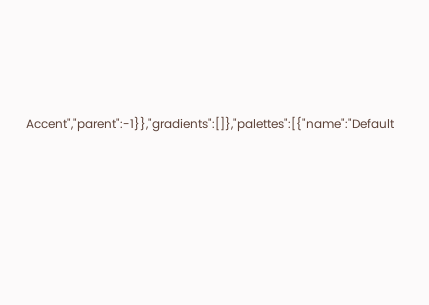Accent","parent":-1}},"gradients":[]},"palettes":[{"name":"Default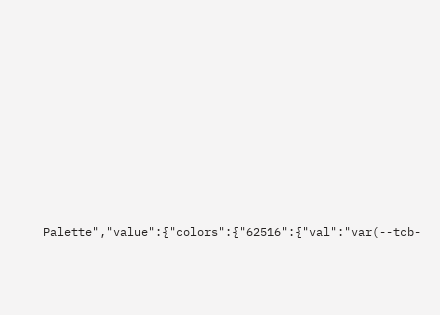Palette","value":{"colors":{"62516":{"val":"var(--tcb-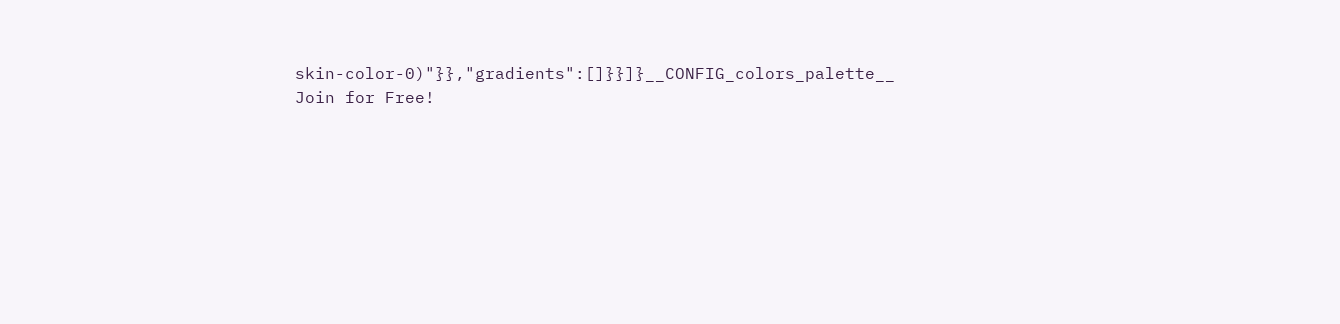skin-color-0)"}},"gradients":[]}}]}__CONFIG_colors_palette__
Join for Free!